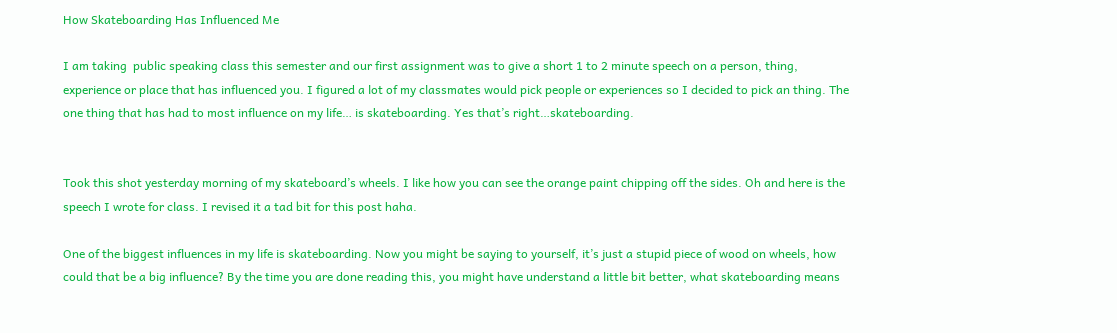How Skateboarding Has Influenced Me

I am taking  public speaking class this semester and our first assignment was to give a short 1 to 2 minute speech on a person, thing, experience or place that has influenced you. I figured a lot of my classmates would pick people or experiences so I decided to pick an thing. The one thing that has had to most influence on my life… is skateboarding. Yes that’s right…skateboarding.


Took this shot yesterday morning of my skateboard’s wheels. I like how you can see the orange paint chipping off the sides. Oh and here is the speech I wrote for class. I revised it a tad bit for this post haha.

One of the biggest influences in my life is skateboarding. Now you might be saying to yourself, it’s just a stupid piece of wood on wheels, how could that be a big influence? By the time you are done reading this, you might have understand a little bit better, what skateboarding means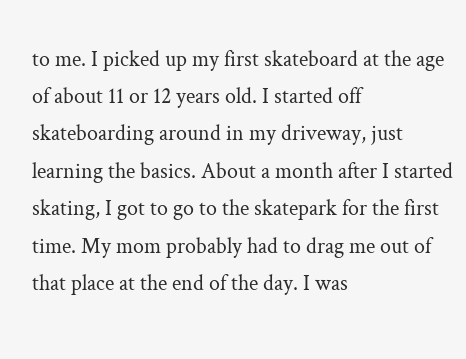to me. I picked up my first skateboard at the age of about 11 or 12 years old. I started off skateboarding around in my driveway, just learning the basics. About a month after I started skating, I got to go to the skatepark for the first time. My mom probably had to drag me out of that place at the end of the day. I was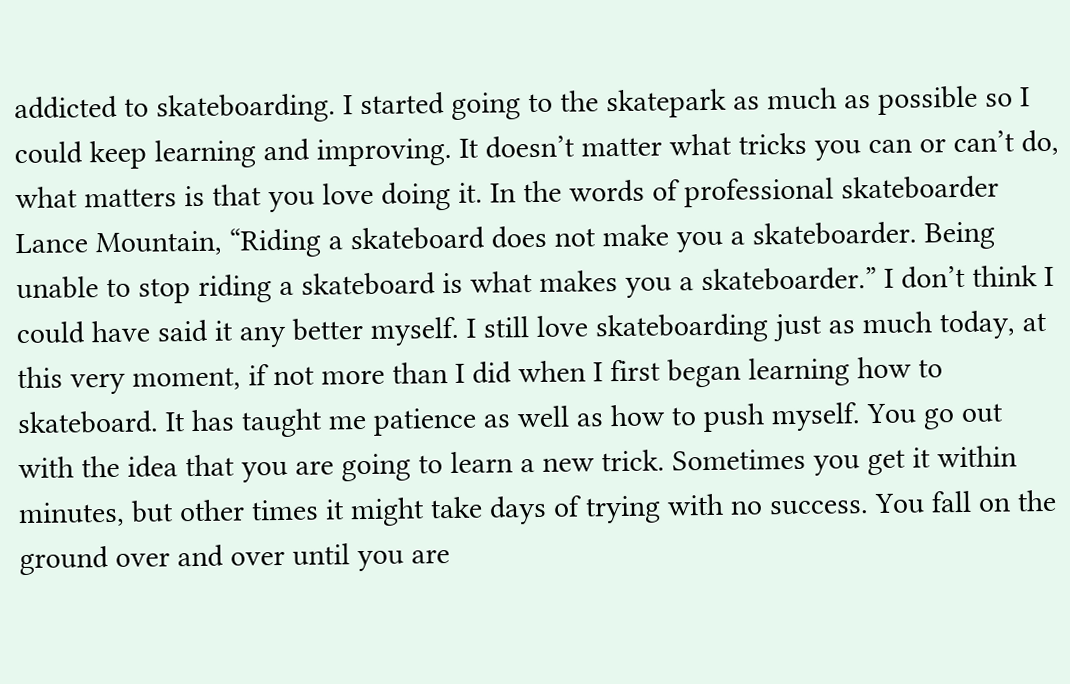addicted to skateboarding. I started going to the skatepark as much as possible so I could keep learning and improving. It doesn’t matter what tricks you can or can’t do, what matters is that you love doing it. In the words of professional skateboarder Lance Mountain, “Riding a skateboard does not make you a skateboarder. Being unable to stop riding a skateboard is what makes you a skateboarder.” I don’t think I could have said it any better myself. I still love skateboarding just as much today, at this very moment, if not more than I did when I first began learning how to skateboard. It has taught me patience as well as how to push myself. You go out with the idea that you are going to learn a new trick. Sometimes you get it within minutes, but other times it might take days of trying with no success. You fall on the ground over and over until you are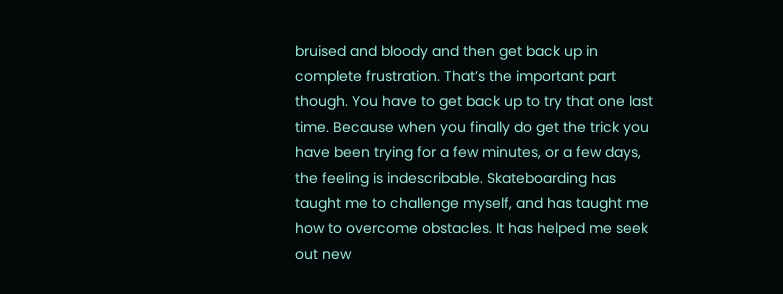bruised and bloody and then get back up in complete frustration. That’s the important part though. You have to get back up to try that one last time. Because when you finally do get the trick you have been trying for a few minutes, or a few days, the feeling is indescribable. Skateboarding has taught me to challenge myself, and has taught me how to overcome obstacles. It has helped me seek out new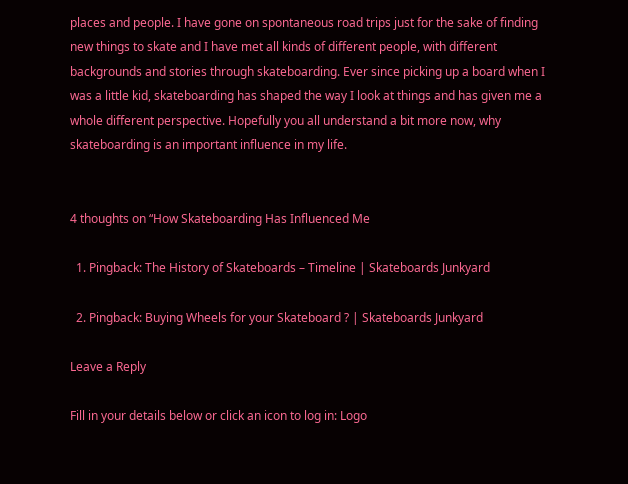places and people. I have gone on spontaneous road trips just for the sake of finding new things to skate and I have met all kinds of different people, with different backgrounds and stories through skateboarding. Ever since picking up a board when I was a little kid, skateboarding has shaped the way I look at things and has given me a whole different perspective. Hopefully you all understand a bit more now, why skateboarding is an important influence in my life.


4 thoughts on “How Skateboarding Has Influenced Me

  1. Pingback: The History of Skateboards – Timeline | Skateboards Junkyard

  2. Pingback: Buying Wheels for your Skateboard ? | Skateboards Junkyard

Leave a Reply

Fill in your details below or click an icon to log in: Logo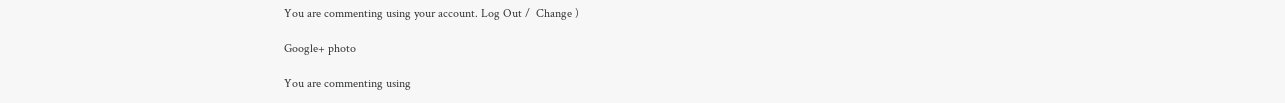You are commenting using your account. Log Out /  Change )

Google+ photo

You are commenting using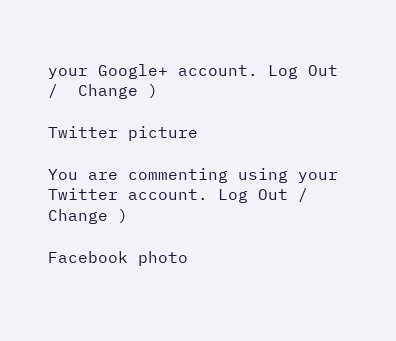your Google+ account. Log Out /  Change )

Twitter picture

You are commenting using your Twitter account. Log Out /  Change )

Facebook photo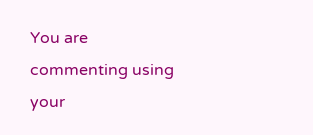You are commenting using your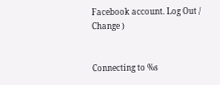Facebook account. Log Out /  Change )


Connecting to %s